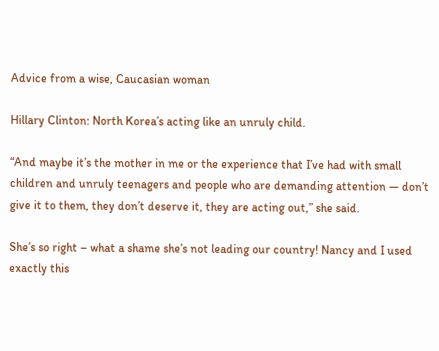Advice from a wise, Caucasian woman

Hillary Clinton: North Korea’s acting like an unruly child.

“And maybe it’s the mother in me or the experience that I’ve had with small children and unruly teenagers and people who are demanding attention — don’t give it to them, they don’t deserve it, they are acting out,” she said.

She’s so right – what a shame she’s not leading our country! Nancy and I used exactly this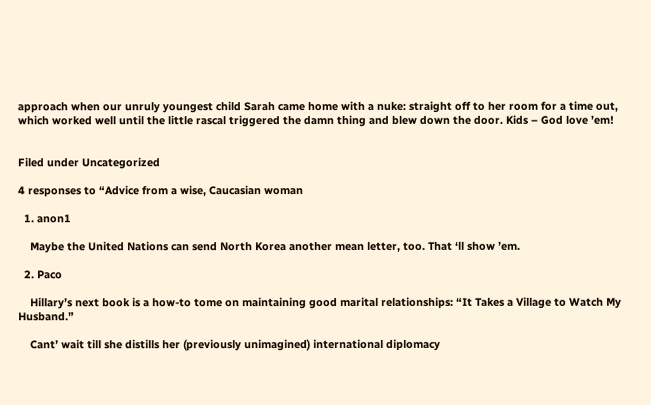approach when our unruly youngest child Sarah came home with a nuke: straight off to her room for a time out, which worked well until the little rascal triggered the damn thing and blew down the door. Kids – God love ’em!


Filed under Uncategorized

4 responses to “Advice from a wise, Caucasian woman

  1. anon1

    Maybe the United Nations can send North Korea another mean letter, too. That ‘ll show ’em.

  2. Paco

    Hillary’s next book is a how-to tome on maintaining good marital relationships: “It Takes a Village to Watch My Husband.”

    Cant’ wait till she distills her (previously unimagined) international diplomacy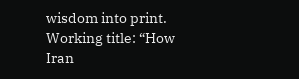wisdom into print. Working title: “How Iran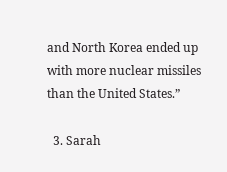and North Korea ended up with more nuclear missiles than the United States.”

  3. Sarah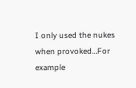I only used the nukes when provoked…For example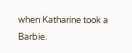when Katharine took a Barbie.